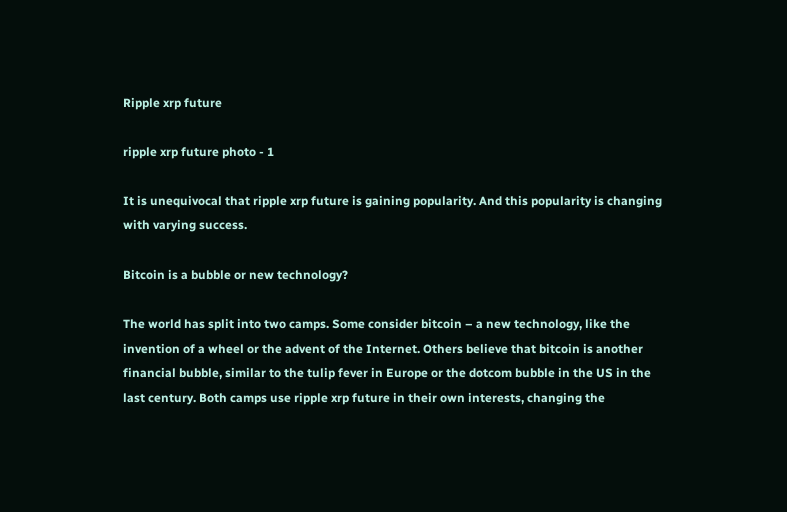Ripple xrp future

ripple xrp future photo - 1

It is unequivocal that ripple xrp future is gaining popularity. And this popularity is changing with varying success.

Bitcoin is a bubble or new technology?

The world has split into two camps. Some consider bitcoin – a new technology, like the invention of a wheel or the advent of the Internet. Others believe that bitcoin is another financial bubble, similar to the tulip fever in Europe or the dotcom bubble in the US in the last century. Both camps use ripple xrp future in their own interests, changing the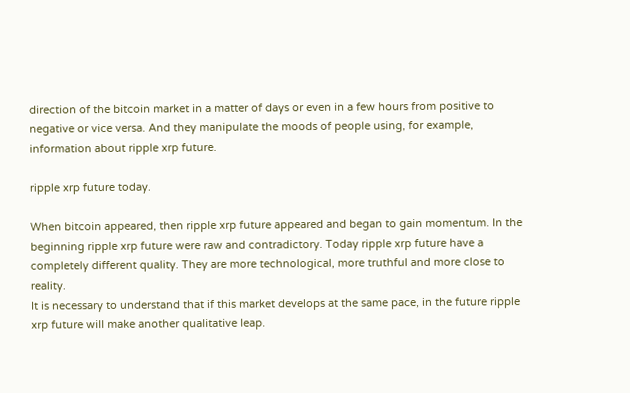direction of the bitcoin market in a matter of days or even in a few hours from positive to negative or vice versa. And they manipulate the moods of people using, for example, information about ripple xrp future.

ripple xrp future today.

When bitcoin appeared, then ripple xrp future appeared and began to gain momentum. In the beginning ripple xrp future were raw and contradictory. Today ripple xrp future have a completely different quality. They are more technological, more truthful and more close to reality.
It is necessary to understand that if this market develops at the same pace, in the future ripple xrp future will make another qualitative leap.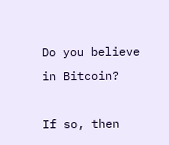Do you believe in Bitcoin?

If so, then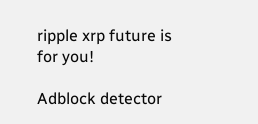ripple xrp future is for you!

Adblock detector